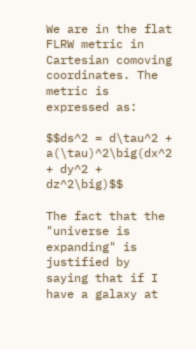We are in the flat FLRW metric in Cartesian comoving coordinates. The metric is expressed as:

$$ds^2 = d\tau^2 + a(\tau)^2\big(dx^2 + dy^2 + dz^2\big)$$

The fact that the "universe is expanding" is justified by saying that if I have a galaxy at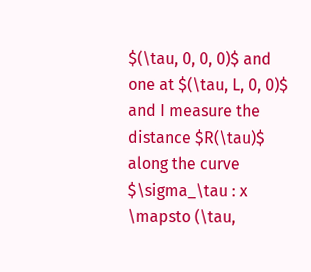$(\tau, 0, 0, 0)$ and one at $(\tau, L, 0, 0)$ and I measure the distance $R(\tau)$ along the curve $\sigma_\tau : x \mapsto (\tau,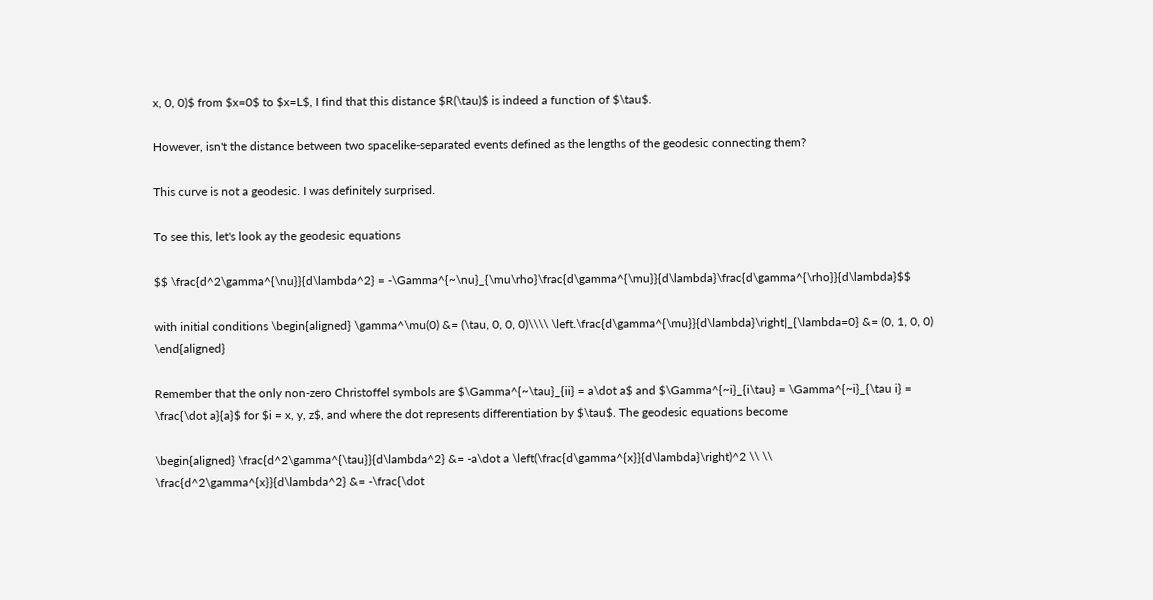x, 0, 0)$ from $x=0$ to $x=L$, I find that this distance $R(\tau)$ is indeed a function of $\tau$.

However, isn't the distance between two spacelike-separated events defined as the lengths of the geodesic connecting them?

This curve is not a geodesic. I was definitely surprised.

To see this, let's look ay the geodesic equations

$$ \frac{d^2\gamma^{\nu}}{d\lambda^2} = -\Gamma^{~\nu}_{\mu\rho}\frac{d\gamma^{\mu}}{d\lambda}\frac{d\gamma^{\rho}}{d\lambda}$$

with initial conditions \begin{aligned} \gamma^\mu(0) &= (\tau, 0, 0, 0)\\\\ \left.\frac{d\gamma^{\mu}}{d\lambda}\right|_{\lambda=0} &= (0, 1, 0, 0) \end{aligned}

Remember that the only non-zero Christoffel symbols are $\Gamma^{~\tau}_{ii} = a\dot a$ and $\Gamma^{~i}_{i\tau} = \Gamma^{~i}_{\tau i} = \frac{\dot a}{a}$ for $i = x, y, z$, and where the dot represents differentiation by $\tau$. The geodesic equations become

\begin{aligned} \frac{d^2\gamma^{\tau}}{d\lambda^2} &= -a\dot a \left(\frac{d\gamma^{x}}{d\lambda}\right)^2 \\ \\ \frac{d^2\gamma^{x}}{d\lambda^2} &= -\frac{\dot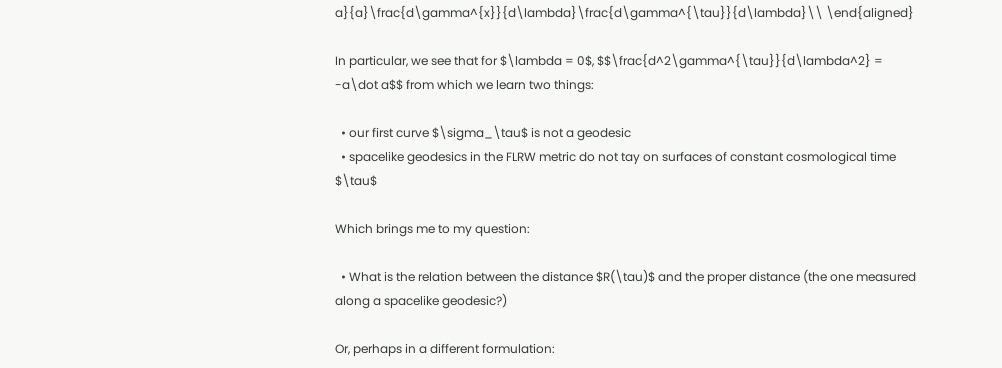a}{a}\frac{d\gamma^{x}}{d\lambda}\frac{d\gamma^{\tau}}{d\lambda}\\ \end{aligned}

In particular, we see that for $\lambda = 0$, $$\frac{d^2\gamma^{\tau}}{d\lambda^2} = -a\dot a$$ from which we learn two things:

  • our first curve $\sigma_\tau$ is not a geodesic
  • spacelike geodesics in the FLRW metric do not tay on surfaces of constant cosmological time $\tau$

Which brings me to my question:

  • What is the relation between the distance $R(\tau)$ and the proper distance (the one measured along a spacelike geodesic?)

Or, perhaps in a different formulation: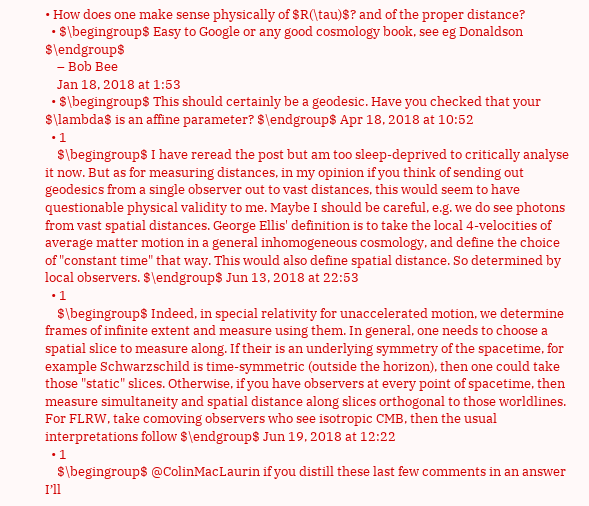• How does one make sense physically of $R(\tau)$? and of the proper distance?
  • $\begingroup$ Easy to Google or any good cosmology book, see eg Donaldson $\endgroup$
    – Bob Bee
    Jan 18, 2018 at 1:53
  • $\begingroup$ This should certainly be a geodesic. Have you checked that your $\lambda$ is an affine parameter? $\endgroup$ Apr 18, 2018 at 10:52
  • 1
    $\begingroup$ I have reread the post but am too sleep-deprived to critically analyse it now. But as for measuring distances, in my opinion if you think of sending out geodesics from a single observer out to vast distances, this would seem to have questionable physical validity to me. Maybe I should be careful, e.g. we do see photons from vast spatial distances. George Ellis' definition is to take the local 4-velocities of average matter motion in a general inhomogeneous cosmology, and define the choice of "constant time" that way. This would also define spatial distance. So determined by local observers. $\endgroup$ Jun 13, 2018 at 22:53
  • 1
    $\begingroup$ Indeed, in special relativity for unaccelerated motion, we determine frames of infinite extent and measure using them. In general, one needs to choose a spatial slice to measure along. If their is an underlying symmetry of the spacetime, for example Schwarzschild is time-symmetric (outside the horizon), then one could take those "static" slices. Otherwise, if you have observers at every point of spacetime, then measure simultaneity and spatial distance along slices orthogonal to those worldlines. For FLRW, take comoving observers who see isotropic CMB, then the usual interpretations follow $\endgroup$ Jun 19, 2018 at 12:22
  • 1
    $\begingroup$ @ColinMacLaurin if you distill these last few comments in an answer I’ll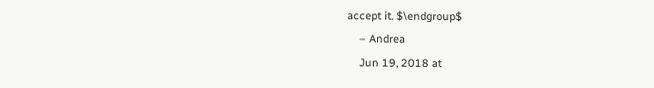accept it. $\endgroup$
    – Andrea
    Jun 19, 2018 at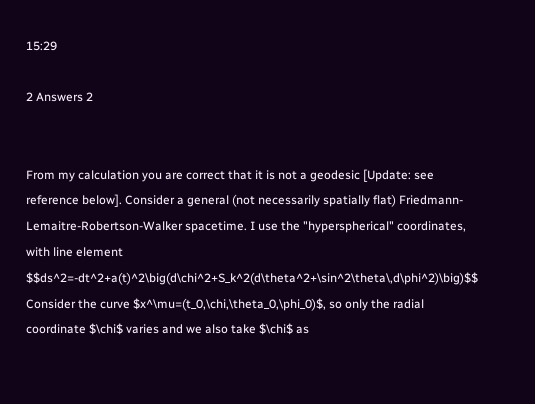15:29

2 Answers 2


From my calculation you are correct that it is not a geodesic [Update: see reference below]. Consider a general (not necessarily spatially flat) Friedmann-Lemaitre-Robertson-Walker spacetime. I use the "hyperspherical" coordinates, with line element $$ds^2=-dt^2+a(t)^2\big(d\chi^2+S_k^2(d\theta^2+\sin^2\theta\,d\phi^2)\big)$$ Consider the curve $x^\mu=(t_0,\chi,\theta_0,\phi_0)$, so only the radial coordinate $\chi$ varies and we also take $\chi$ as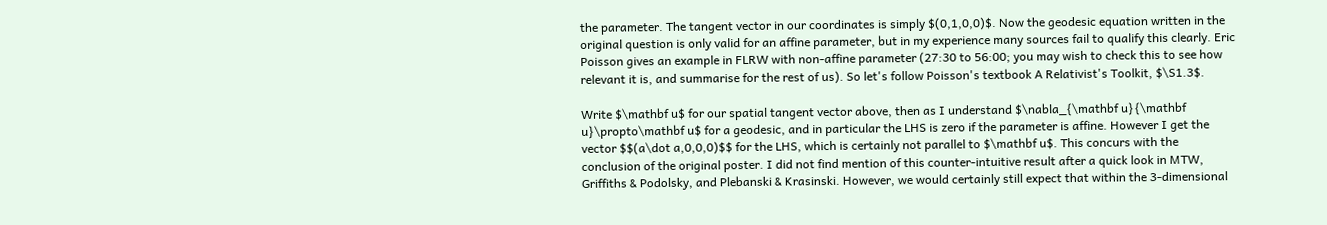the parameter. The tangent vector in our coordinates is simply $(0,1,0,0)$. Now the geodesic equation written in the original question is only valid for an affine parameter, but in my experience many sources fail to qualify this clearly. Eric Poisson gives an example in FLRW with non-affine parameter (27:30 to 56:00; you may wish to check this to see how relevant it is, and summarise for the rest of us). So let's follow Poisson's textbook A Relativist's Toolkit, $\S1.3$.

Write $\mathbf u$ for our spatial tangent vector above, then as I understand $\nabla_{\mathbf u}{\mathbf u}\propto\mathbf u$ for a geodesic, and in particular the LHS is zero if the parameter is affine. However I get the vector $$(a\dot a,0,0,0)$$ for the LHS, which is certainly not parallel to $\mathbf u$. This concurs with the conclusion of the original poster. I did not find mention of this counter-intuitive result after a quick look in MTW, Griffiths & Podolsky, and Plebanski & Krasinski. However, we would certainly still expect that within the 3-dimensional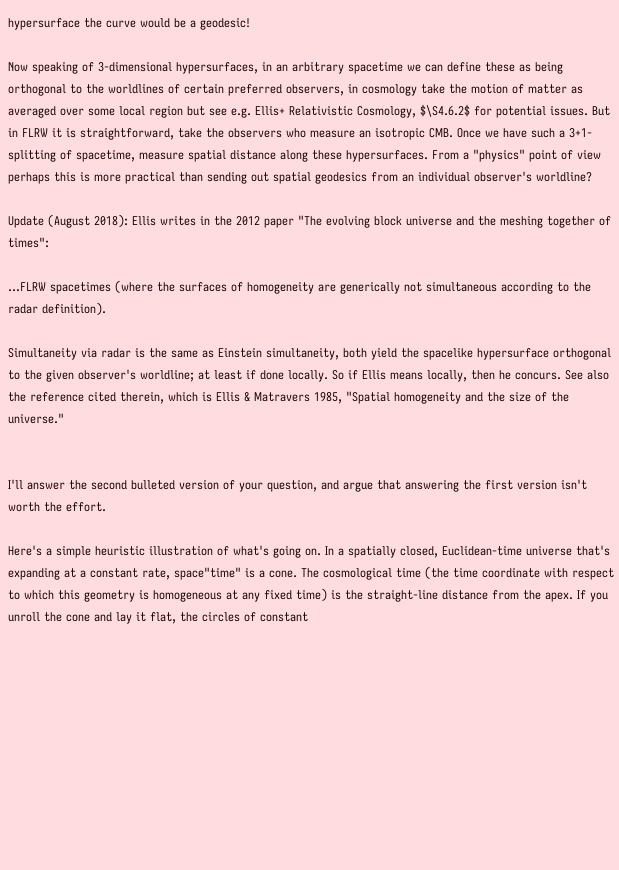hypersurface the curve would be a geodesic!

Now speaking of 3-dimensional hypersurfaces, in an arbitrary spacetime we can define these as being orthogonal to the worldlines of certain preferred observers, in cosmology take the motion of matter as averaged over some local region but see e.g. Ellis+ Relativistic Cosmology, $\S4.6.2$ for potential issues. But in FLRW it is straightforward, take the observers who measure an isotropic CMB. Once we have such a 3+1-splitting of spacetime, measure spatial distance along these hypersurfaces. From a "physics" point of view perhaps this is more practical than sending out spatial geodesics from an individual observer's worldline?

Update (August 2018): Ellis writes in the 2012 paper "The evolving block universe and the meshing together of times":

...FLRW spacetimes (where the surfaces of homogeneity are generically not simultaneous according to the radar definition).

Simultaneity via radar is the same as Einstein simultaneity, both yield the spacelike hypersurface orthogonal to the given observer's worldline; at least if done locally. So if Ellis means locally, then he concurs. See also the reference cited therein, which is Ellis & Matravers 1985, "Spatial homogeneity and the size of the universe."


I'll answer the second bulleted version of your question, and argue that answering the first version isn't worth the effort.

Here's a simple heuristic illustration of what's going on. In a spatially closed, Euclidean-time universe that's expanding at a constant rate, space"time" is a cone. The cosmological time (the time coordinate with respect to which this geometry is homogeneous at any fixed time) is the straight-line distance from the apex. If you unroll the cone and lay it flat, the circles of constant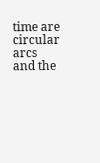time are circular arcs and the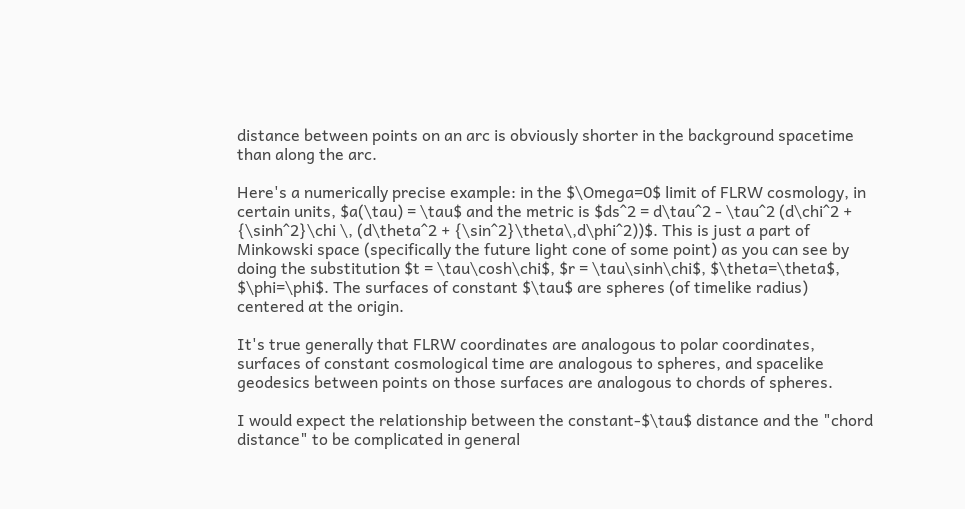distance between points on an arc is obviously shorter in the background spacetime than along the arc.

Here's a numerically precise example: in the $\Omega=0$ limit of FLRW cosmology, in certain units, $a(\tau) = \tau$ and the metric is $ds^2 = d\tau^2 - \tau^2 (d\chi^2 + {\sinh^2}\chi \, (d\theta^2 + {\sin^2}\theta\,d\phi^2))$. This is just a part of Minkowski space (specifically the future light cone of some point) as you can see by doing the substitution $t = \tau\cosh\chi$, $r = \tau\sinh\chi$, $\theta=\theta$, $\phi=\phi$. The surfaces of constant $\tau$ are spheres (of timelike radius) centered at the origin.

It's true generally that FLRW coordinates are analogous to polar coordinates, surfaces of constant cosmological time are analogous to spheres, and spacelike geodesics between points on those surfaces are analogous to chords of spheres.

I would expect the relationship between the constant-$\tau$ distance and the "chord distance" to be complicated in general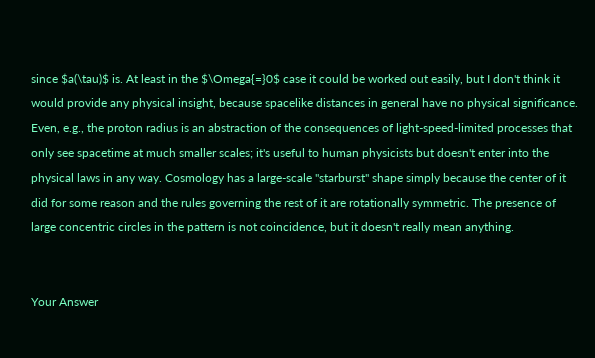since $a(\tau)$ is. At least in the $\Omega{=}0$ case it could be worked out easily, but I don't think it would provide any physical insight, because spacelike distances in general have no physical significance. Even, e.g., the proton radius is an abstraction of the consequences of light-speed-limited processes that only see spacetime at much smaller scales; it's useful to human physicists but doesn't enter into the physical laws in any way. Cosmology has a large-scale "starburst" shape simply because the center of it did for some reason and the rules governing the rest of it are rotationally symmetric. The presence of large concentric circles in the pattern is not coincidence, but it doesn't really mean anything.


Your Answer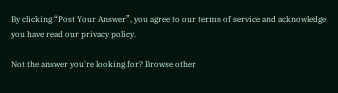By clicking “Post Your Answer”, you agree to our terms of service and acknowledge you have read our privacy policy.

Not the answer you're looking for? Browse other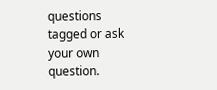questions tagged or ask your own question.